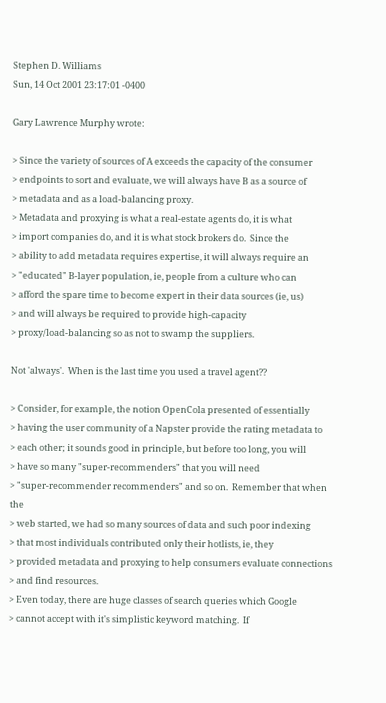Stephen D. Williams
Sun, 14 Oct 2001 23:17:01 -0400

Gary Lawrence Murphy wrote:

> Since the variety of sources of A exceeds the capacity of the consumer
> endpoints to sort and evaluate, we will always have B as a source of
> metadata and as a load-balancing proxy.
> Metadata and proxying is what a real-estate agents do, it is what
> import companies do, and it is what stock brokers do.  Since the
> ability to add metadata requires expertise, it will always require an
> "educated" B-layer population, ie, people from a culture who can
> afford the spare time to become expert in their data sources (ie, us)
> and will always be required to provide high-capacity
> proxy/load-balancing so as not to swamp the suppliers.

Not 'always'.  When is the last time you used a travel agent??

> Consider, for example, the notion OpenCola presented of essentially
> having the user community of a Napster provide the rating metadata to
> each other; it sounds good in principle, but before too long, you will
> have so many "super-recommenders" that you will need
> "super-recommender recommenders" and so on.  Remember that when the
> web started, we had so many sources of data and such poor indexing
> that most individuals contributed only their hotlists, ie, they
> provided metadata and proxying to help consumers evaluate connections
> and find resources.
> Even today, there are huge classes of search queries which Google
> cannot accept with it's simplistic keyword matching.  If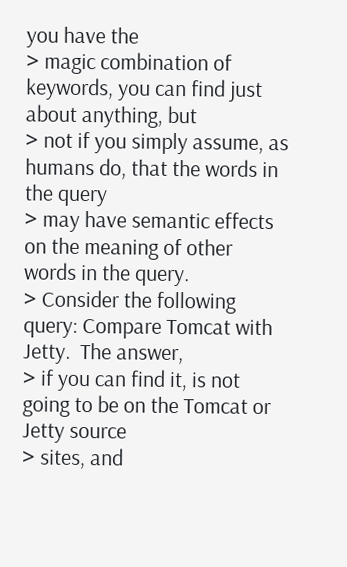you have the
> magic combination of keywords, you can find just about anything, but
> not if you simply assume, as humans do, that the words in the query
> may have semantic effects on the meaning of other words in the query.
> Consider the following query: Compare Tomcat with Jetty.  The answer,
> if you can find it, is not going to be on the Tomcat or Jetty source
> sites, and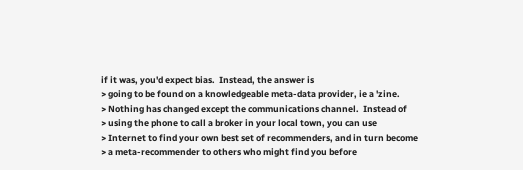if it was, you'd expect bias.  Instead, the answer is
> going to be found on a knowledgeable meta-data provider, ie a 'zine.
> Nothing has changed except the communications channel.  Instead of
> using the phone to call a broker in your local town, you can use
> Internet to find your own best set of recommenders, and in turn become
> a meta-recommender to others who might find you before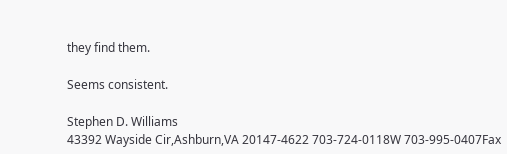they find them.

Seems consistent.

Stephen D. Williams
43392 Wayside Cir,Ashburn,VA 20147-4622 703-724-0118W 703-995-0407Fax